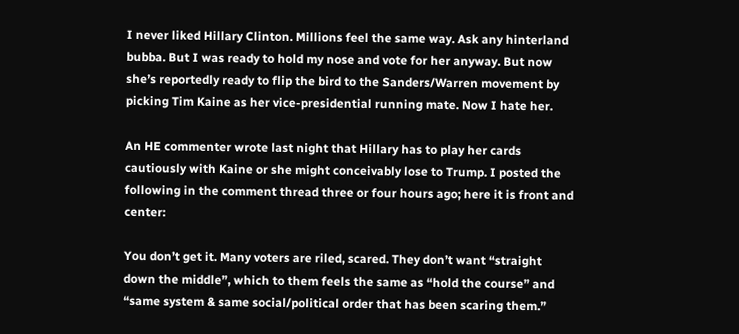I never liked Hillary Clinton. Millions feel the same way. Ask any hinterland bubba. But I was ready to hold my nose and vote for her anyway. But now she’s reportedly ready to flip the bird to the Sanders/Warren movement by picking Tim Kaine as her vice-presidential running mate. Now I hate her.

An HE commenter wrote last night that Hillary has to play her cards cautiously with Kaine or she might conceivably lose to Trump. I posted the following in the comment thread three or four hours ago; here it is front and center:

You don’t get it. Many voters are riled, scared. They don’t want “straight down the middle”, which to them feels the same as “hold the course” and “same system & same social/political order that has been scaring them.”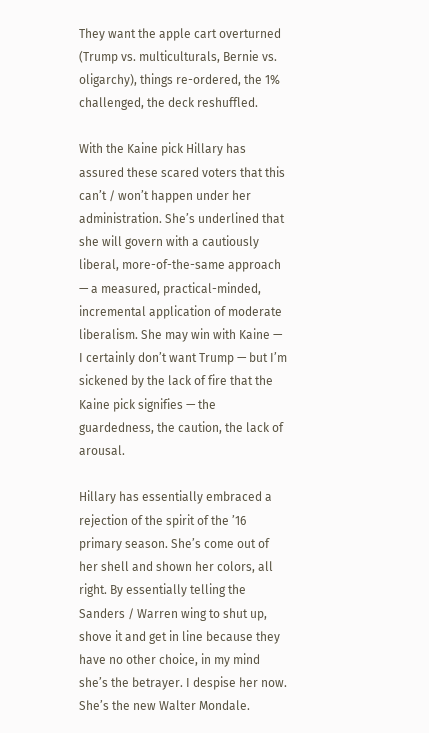They want the apple cart overturned (Trump vs. multiculturals, Bernie vs. oligarchy), things re-ordered, the 1% challenged, the deck reshuffled.

With the Kaine pick Hillary has assured these scared voters that this can’t / won’t happen under her administration. She’s underlined that she will govern with a cautiously liberal, more-of-the-same approach — a measured, practical-minded, incremental application of moderate liberalism. She may win with Kaine — I certainly don’t want Trump — but I’m sickened by the lack of fire that the Kaine pick signifies — the guardedness, the caution, the lack of arousal.

Hillary has essentially embraced a rejection of the spirit of the ’16 primary season. She’s come out of her shell and shown her colors, all right. By essentially telling the Sanders / Warren wing to shut up, shove it and get in line because they have no other choice, in my mind she’s the betrayer. I despise her now. She’s the new Walter Mondale.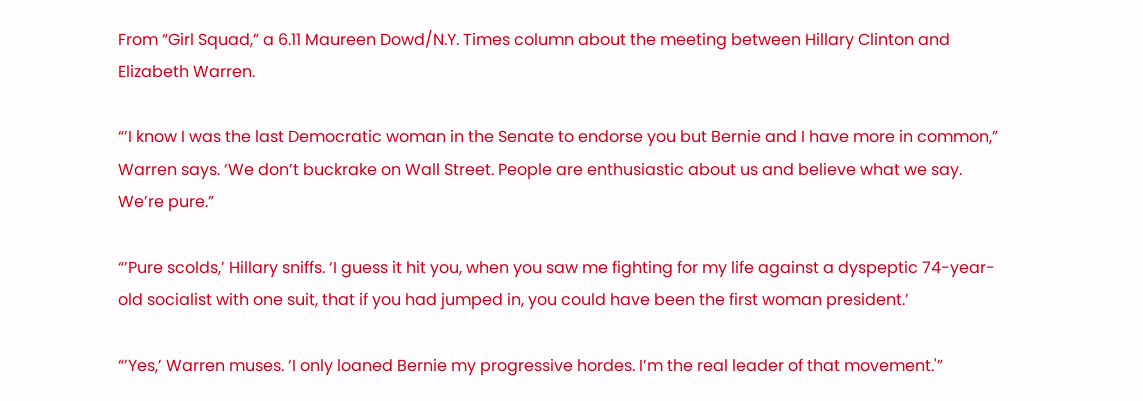From “Girl Squad,” a 6.11 Maureen Dowd/N.Y. Times column about the meeting between Hillary Clinton and Elizabeth Warren.

“’I know I was the last Democratic woman in the Senate to endorse you but Bernie and I have more in common,” Warren says. ‘We don’t buckrake on Wall Street. People are enthusiastic about us and believe what we say. We’re pure.”

“’Pure scolds,’ Hillary sniffs. ‘I guess it hit you, when you saw me fighting for my life against a dyspeptic 74-year-old socialist with one suit, that if you had jumped in, you could have been the first woman president.’

“’Yes,’ Warren muses. ‘I only loaned Bernie my progressive hordes. I’m the real leader of that movement.'”